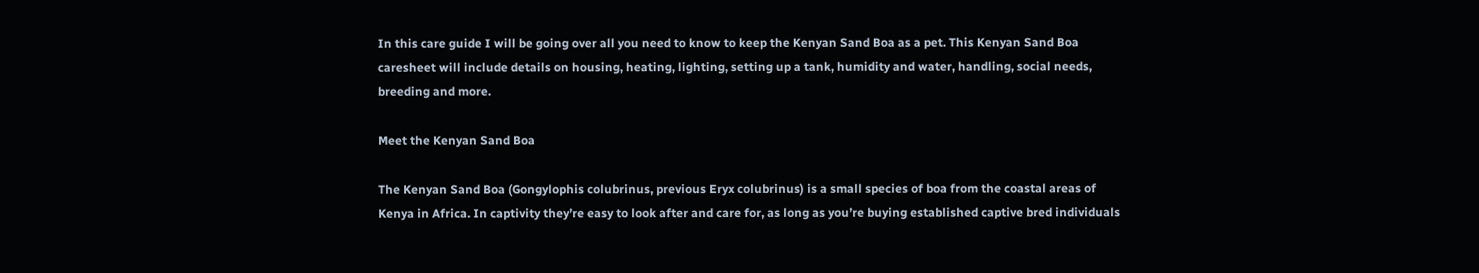In this care guide I will be going over all you need to know to keep the Kenyan Sand Boa as a pet. This Kenyan Sand Boa caresheet will include details on housing, heating, lighting, setting up a tank, humidity and water, handling, social needs, breeding and more.

Meet the Kenyan Sand Boa

The Kenyan Sand Boa (Gongylophis colubrinus, previous Eryx colubrinus) is a small species of boa from the coastal areas of Kenya in Africa. In captivity they’re easy to look after and care for, as long as you’re buying established captive bred individuals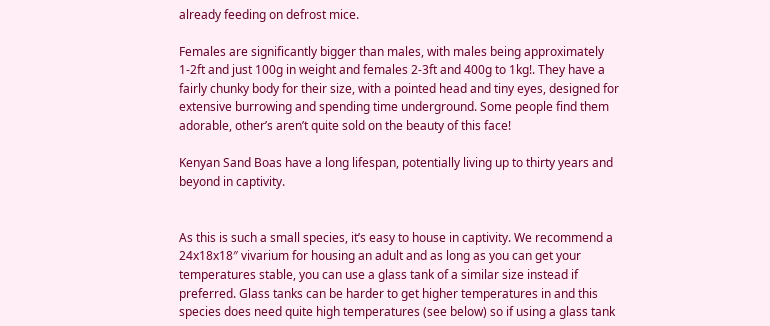already feeding on defrost mice.

Females are significantly bigger than males, with males being approximately 1-2ft and just 100g in weight and females 2-3ft and 400g to 1kg!. They have a fairly chunky body for their size, with a pointed head and tiny eyes, designed for extensive burrowing and spending time underground. Some people find them adorable, other’s aren’t quite sold on the beauty of this face!

Kenyan Sand Boas have a long lifespan, potentially living up to thirty years and beyond in captivity.


As this is such a small species, it’s easy to house in captivity. We recommend a 24x18x18″ vivarium for housing an adult and as long as you can get your temperatures stable, you can use a glass tank of a similar size instead if preferred. Glass tanks can be harder to get higher temperatures in and this species does need quite high temperatures (see below) so if using a glass tank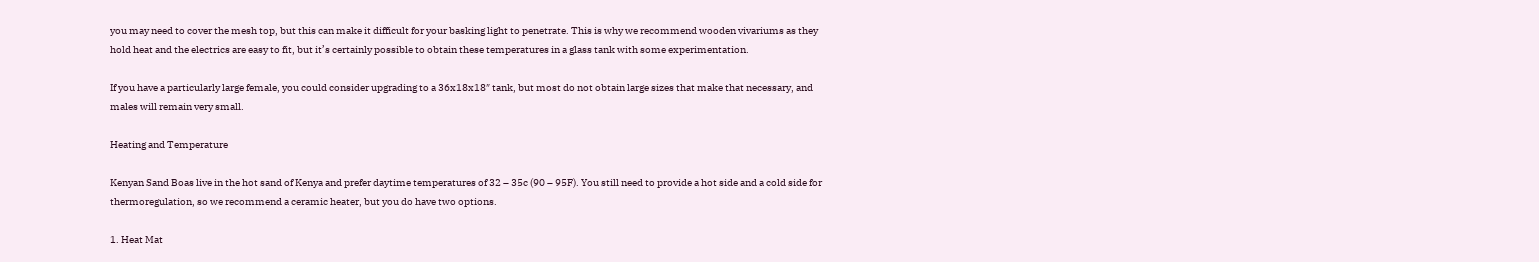you may need to cover the mesh top, but this can make it difficult for your basking light to penetrate. This is why we recommend wooden vivariums as they hold heat and the electrics are easy to fit, but it’s certainly possible to obtain these temperatures in a glass tank with some experimentation.

If you have a particularly large female, you could consider upgrading to a 36x18x18″ tank, but most do not obtain large sizes that make that necessary, and males will remain very small.

Heating and Temperature

Kenyan Sand Boas live in the hot sand of Kenya and prefer daytime temperatures of 32 – 35c (90 – 95F). You still need to provide a hot side and a cold side for thermoregulation, so we recommend a ceramic heater, but you do have two options.

1. Heat Mat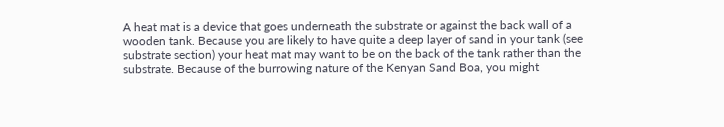A heat mat is a device that goes underneath the substrate or against the back wall of a wooden tank. Because you are likely to have quite a deep layer of sand in your tank (see substrate section) your heat mat may want to be on the back of the tank rather than the substrate. Because of the burrowing nature of the Kenyan Sand Boa, you might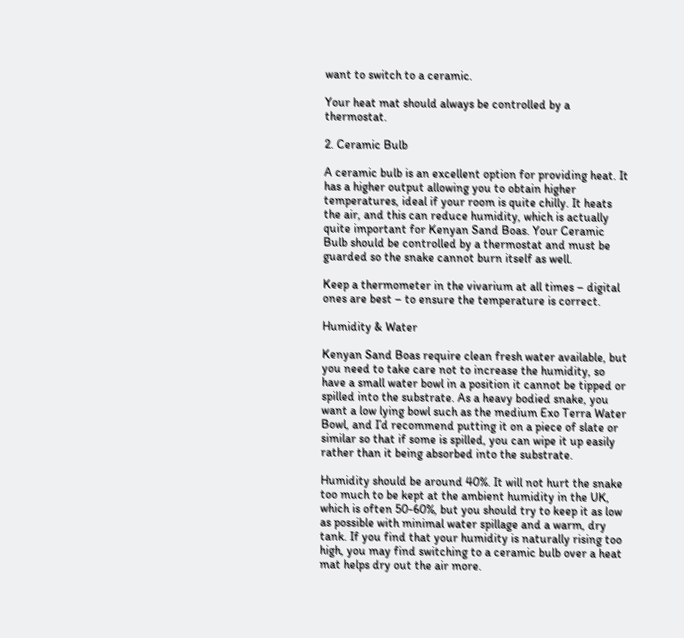want to switch to a ceramic.

Your heat mat should always be controlled by a thermostat.

2. Ceramic Bulb

A ceramic bulb is an excellent option for providing heat. It has a higher output allowing you to obtain higher temperatures, ideal if your room is quite chilly. It heats the air, and this can reduce humidity, which is actually quite important for Kenyan Sand Boas. Your Ceramic Bulb should be controlled by a thermostat and must be guarded so the snake cannot burn itself as well.

Keep a thermometer in the vivarium at all times – digital ones are best – to ensure the temperature is correct.

Humidity & Water

Kenyan Sand Boas require clean fresh water available, but you need to take care not to increase the humidity, so have a small water bowl in a position it cannot be tipped or spilled into the substrate. As a heavy bodied snake, you want a low lying bowl such as the medium Exo Terra Water Bowl, and I’d recommend putting it on a piece of slate or similar so that if some is spilled, you can wipe it up easily rather than it being absorbed into the substrate.

Humidity should be around 40%. It will not hurt the snake too much to be kept at the ambient humidity in the UK, which is often 50-60%, but you should try to keep it as low as possible with minimal water spillage and a warm, dry tank. If you find that your humidity is naturally rising too high, you may find switching to a ceramic bulb over a heat mat helps dry out the air more.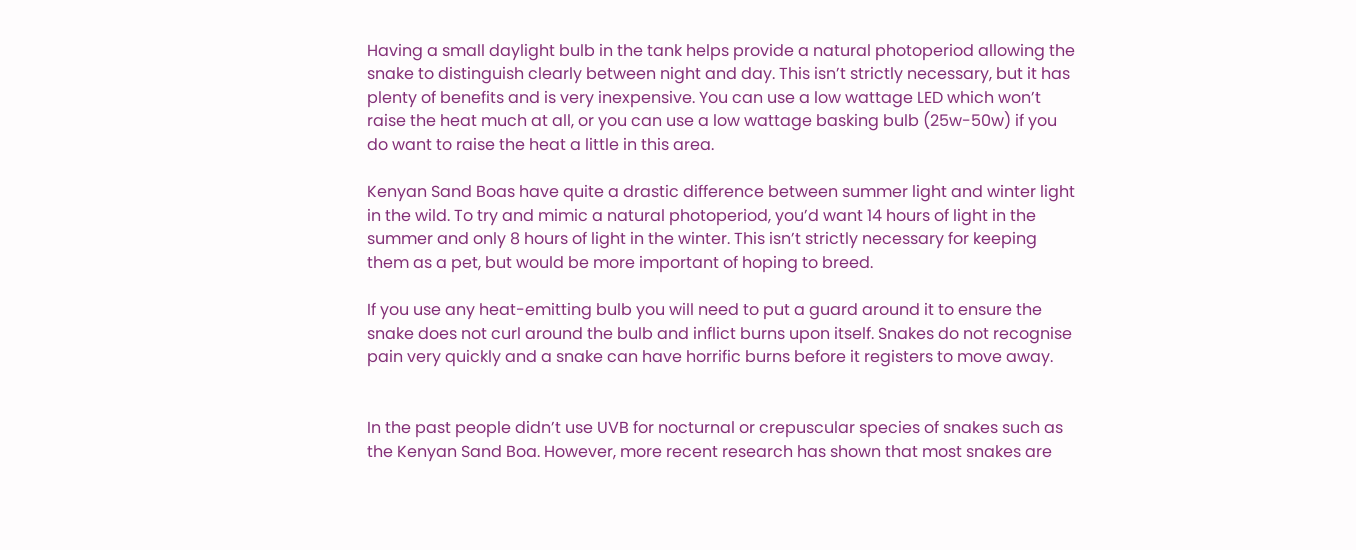Having a small daylight bulb in the tank helps provide a natural photoperiod allowing the snake to distinguish clearly between night and day. This isn’t strictly necessary, but it has plenty of benefits and is very inexpensive. You can use a low wattage LED which won’t raise the heat much at all, or you can use a low wattage basking bulb (25w-50w) if you do want to raise the heat a little in this area.

Kenyan Sand Boas have quite a drastic difference between summer light and winter light in the wild. To try and mimic a natural photoperiod, you’d want 14 hours of light in the summer and only 8 hours of light in the winter. This isn’t strictly necessary for keeping them as a pet, but would be more important of hoping to breed.

If you use any heat-emitting bulb you will need to put a guard around it to ensure the snake does not curl around the bulb and inflict burns upon itself. Snakes do not recognise pain very quickly and a snake can have horrific burns before it registers to move away.


In the past people didn’t use UVB for nocturnal or crepuscular species of snakes such as the Kenyan Sand Boa. However, more recent research has shown that most snakes are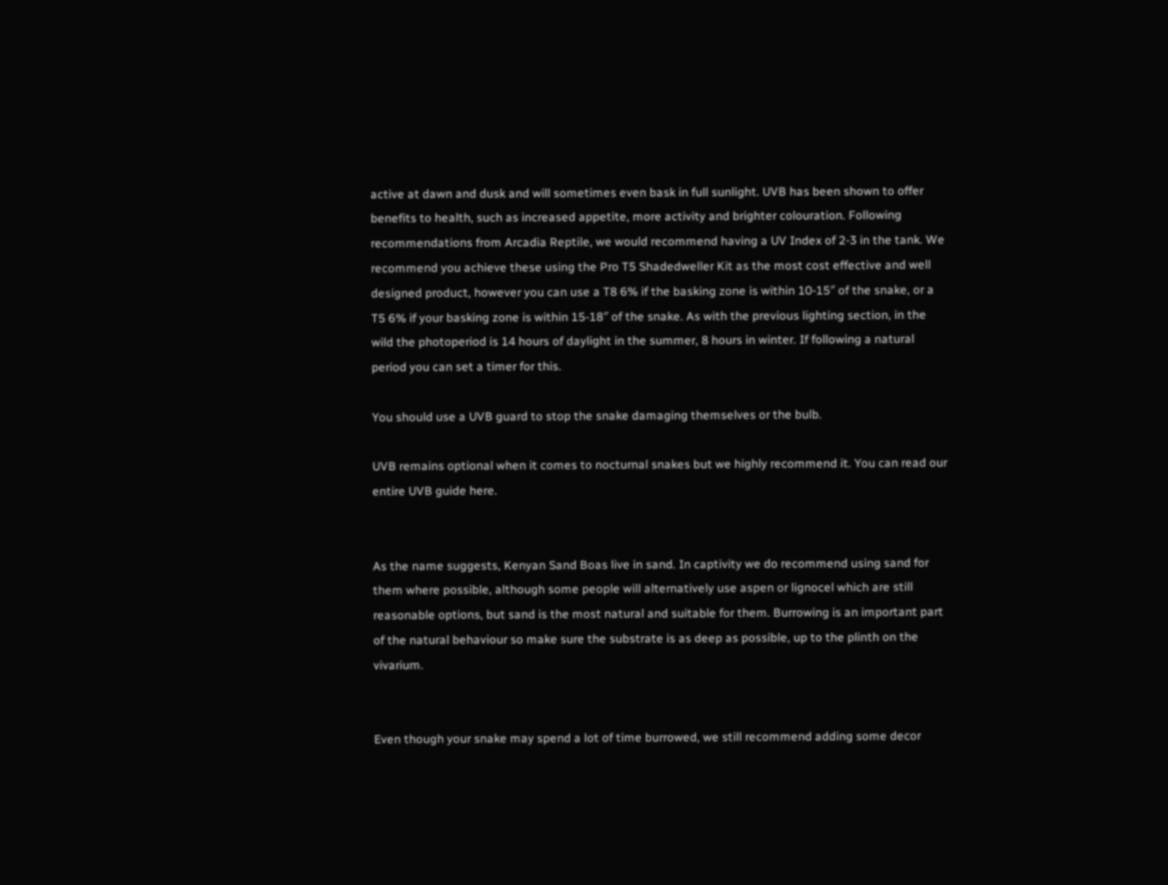active at dawn and dusk and will sometimes even bask in full sunlight. UVB has been shown to offer benefits to health, such as increased appetite, more activity and brighter colouration. Following recommendations from Arcadia Reptile, we would recommend having a UV Index of 2-3 in the tank. We recommend you achieve these using the Pro T5 Shadedweller Kit as the most cost effective and well designed product, however you can use a T8 6% if the basking zone is within 10-15″ of the snake, or a T5 6% if your basking zone is within 15-18″ of the snake. As with the previous lighting section, in the wild the photoperiod is 14 hours of daylight in the summer, 8 hours in winter. If following a natural period you can set a timer for this.

You should use a UVB guard to stop the snake damaging themselves or the bulb.

UVB remains optional when it comes to nocturnal snakes but we highly recommend it. You can read our entire UVB guide here.


As the name suggests, Kenyan Sand Boas live in sand. In captivity we do recommend using sand for them where possible, although some people will alternatively use aspen or lignocel which are still reasonable options, but sand is the most natural and suitable for them. Burrowing is an important part of the natural behaviour so make sure the substrate is as deep as possible, up to the plinth on the vivarium.


Even though your snake may spend a lot of time burrowed, we still recommend adding some decor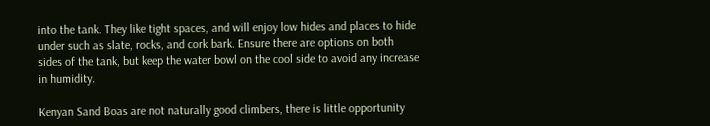into the tank. They like tight spaces, and will enjoy low hides and places to hide under such as slate, rocks, and cork bark. Ensure there are options on both sides of the tank, but keep the water bowl on the cool side to avoid any increase in humidity.

Kenyan Sand Boas are not naturally good climbers, there is little opportunity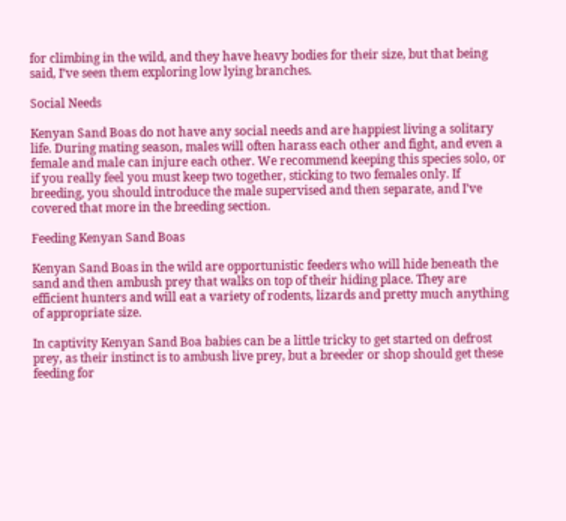for climbing in the wild, and they have heavy bodies for their size, but that being said, I’ve seen them exploring low lying branches.

Social Needs

Kenyan Sand Boas do not have any social needs and are happiest living a solitary life. During mating season, males will often harass each other and fight, and even a female and male can injure each other. We recommend keeping this species solo, or if you really feel you must keep two together, sticking to two females only. If breeding, you should introduce the male supervised and then separate, and I’ve covered that more in the breeding section.

Feeding Kenyan Sand Boas

Kenyan Sand Boas in the wild are opportunistic feeders who will hide beneath the sand and then ambush prey that walks on top of their hiding place. They are efficient hunters and will eat a variety of rodents, lizards and pretty much anything of appropriate size.

In captivity Kenyan Sand Boa babies can be a little tricky to get started on defrost prey, as their instinct is to ambush live prey, but a breeder or shop should get these feeding for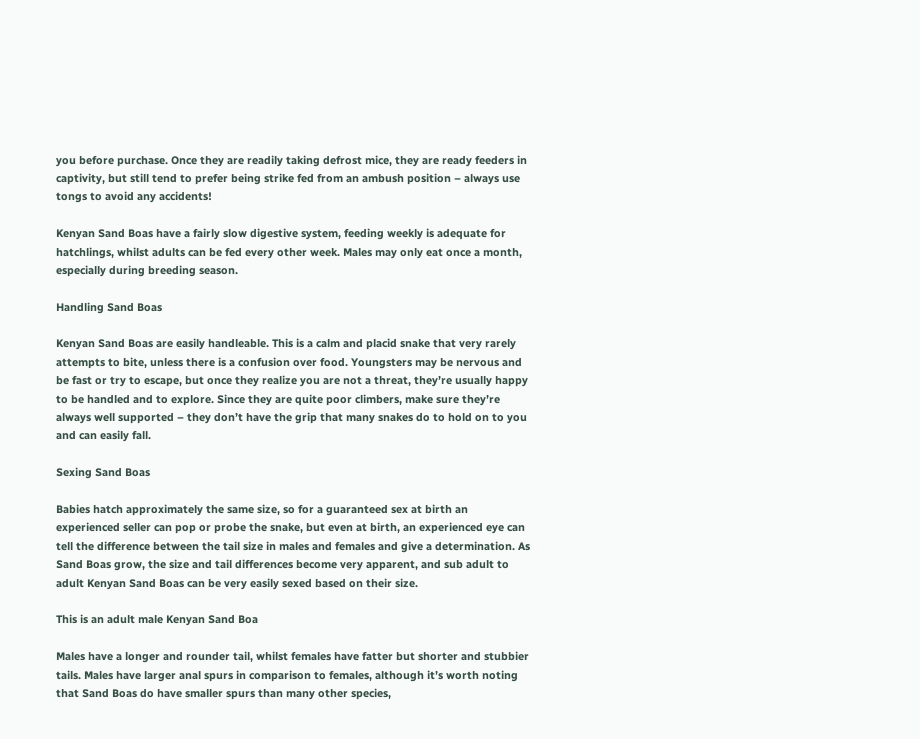you before purchase. Once they are readily taking defrost mice, they are ready feeders in captivity, but still tend to prefer being strike fed from an ambush position – always use tongs to avoid any accidents!

Kenyan Sand Boas have a fairly slow digestive system, feeding weekly is adequate for hatchlings, whilst adults can be fed every other week. Males may only eat once a month, especially during breeding season.

Handling Sand Boas

Kenyan Sand Boas are easily handleable. This is a calm and placid snake that very rarely attempts to bite, unless there is a confusion over food. Youngsters may be nervous and be fast or try to escape, but once they realize you are not a threat, they’re usually happy to be handled and to explore. Since they are quite poor climbers, make sure they’re always well supported – they don’t have the grip that many snakes do to hold on to you and can easily fall.

Sexing Sand Boas

Babies hatch approximately the same size, so for a guaranteed sex at birth an experienced seller can pop or probe the snake, but even at birth, an experienced eye can tell the difference between the tail size in males and females and give a determination. As Sand Boas grow, the size and tail differences become very apparent, and sub adult to adult Kenyan Sand Boas can be very easily sexed based on their size.

This is an adult male Kenyan Sand Boa

Males have a longer and rounder tail, whilst females have fatter but shorter and stubbier tails. Males have larger anal spurs in comparison to females, although it’s worth noting that Sand Boas do have smaller spurs than many other species,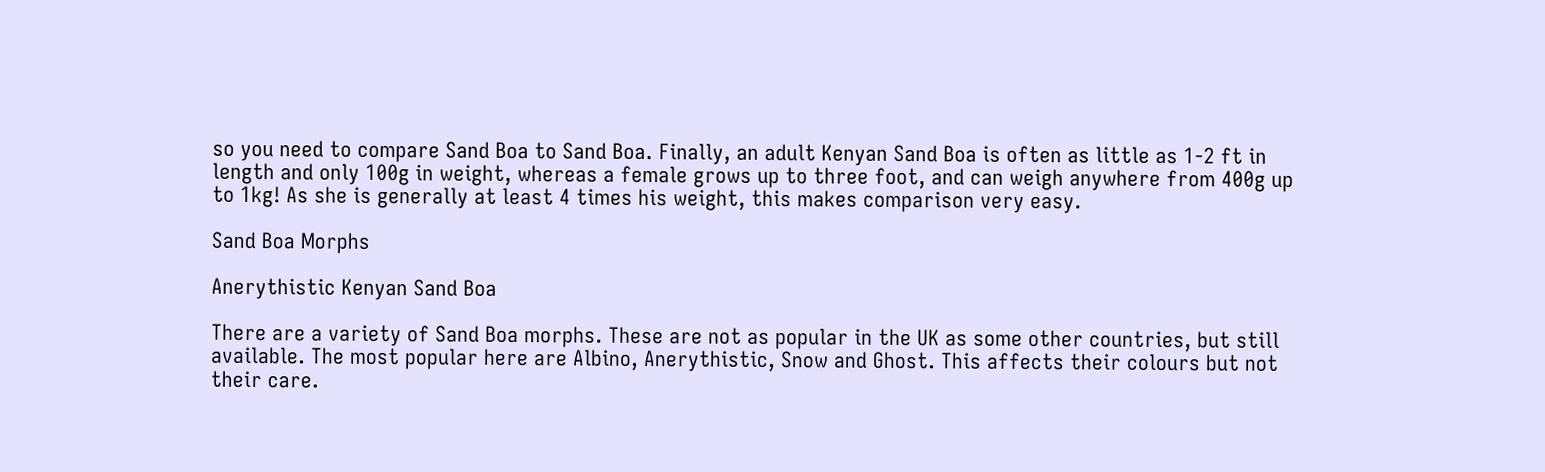so you need to compare Sand Boa to Sand Boa. Finally, an adult Kenyan Sand Boa is often as little as 1-2 ft in length and only 100g in weight, whereas a female grows up to three foot, and can weigh anywhere from 400g up to 1kg! As she is generally at least 4 times his weight, this makes comparison very easy.

Sand Boa Morphs

Anerythistic Kenyan Sand Boa

There are a variety of Sand Boa morphs. These are not as popular in the UK as some other countries, but still available. The most popular here are Albino, Anerythistic, Snow and Ghost. This affects their colours but not their care.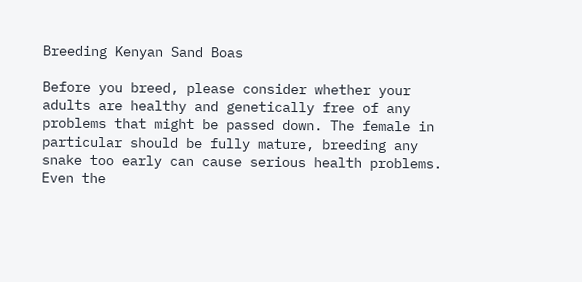Breeding Kenyan Sand Boas

Before you breed, please consider whether your adults are healthy and genetically free of any problems that might be passed down. The female in particular should be fully mature, breeding any snake too early can cause serious health problems. Even the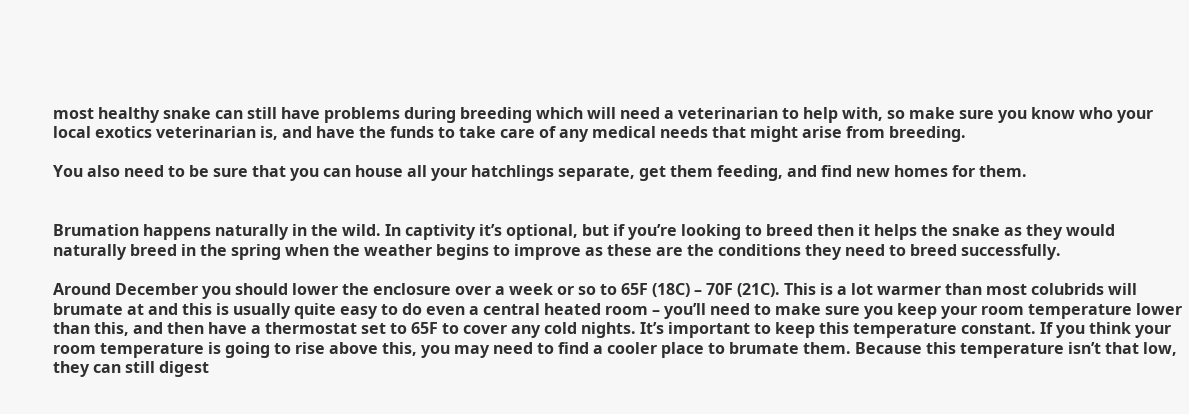most healthy snake can still have problems during breeding which will need a veterinarian to help with, so make sure you know who your local exotics veterinarian is, and have the funds to take care of any medical needs that might arise from breeding.

You also need to be sure that you can house all your hatchlings separate, get them feeding, and find new homes for them.


Brumation happens naturally in the wild. In captivity it’s optional, but if you’re looking to breed then it helps the snake as they would naturally breed in the spring when the weather begins to improve as these are the conditions they need to breed successfully.

Around December you should lower the enclosure over a week or so to 65F (18C) – 70F (21C). This is a lot warmer than most colubrids will brumate at and this is usually quite easy to do even a central heated room – you’ll need to make sure you keep your room temperature lower than this, and then have a thermostat set to 65F to cover any cold nights. It’s important to keep this temperature constant. If you think your room temperature is going to rise above this, you may need to find a cooler place to brumate them. Because this temperature isn’t that low, they can still digest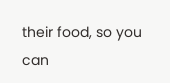their food, so you can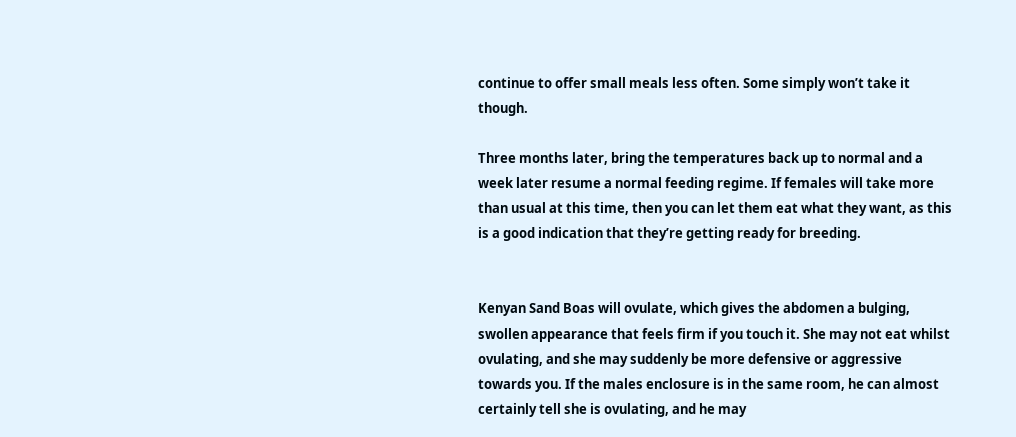continue to offer small meals less often. Some simply won’t take it though.

Three months later, bring the temperatures back up to normal and a week later resume a normal feeding regime. If females will take more than usual at this time, then you can let them eat what they want, as this is a good indication that they’re getting ready for breeding.


Kenyan Sand Boas will ovulate, which gives the abdomen a bulging, swollen appearance that feels firm if you touch it. She may not eat whilst ovulating, and she may suddenly be more defensive or aggressive towards you. If the males enclosure is in the same room, he can almost certainly tell she is ovulating, and he may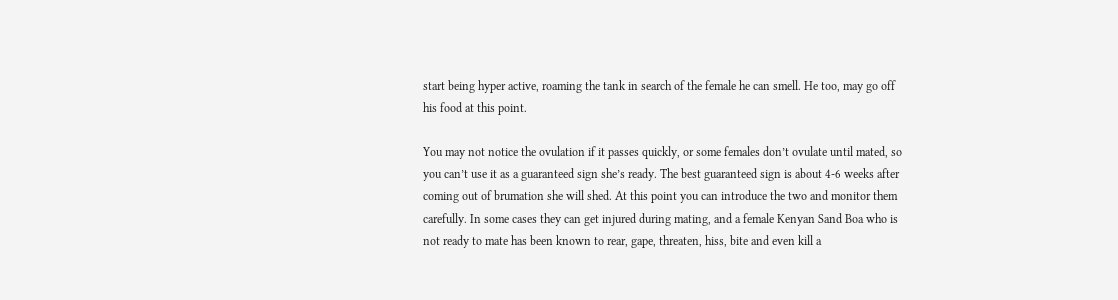start being hyper active, roaming the tank in search of the female he can smell. He too, may go off his food at this point.

You may not notice the ovulation if it passes quickly, or some females don’t ovulate until mated, so you can’t use it as a guaranteed sign she’s ready. The best guaranteed sign is about 4-6 weeks after coming out of brumation she will shed. At this point you can introduce the two and monitor them carefully. In some cases they can get injured during mating, and a female Kenyan Sand Boa who is not ready to mate has been known to rear, gape, threaten, hiss, bite and even kill a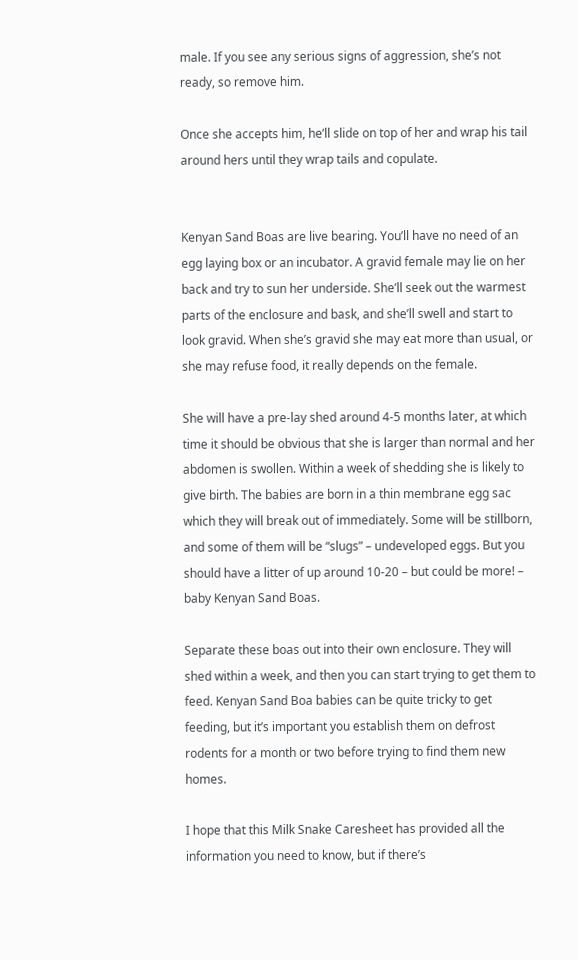male. If you see any serious signs of aggression, she’s not ready, so remove him.

Once she accepts him, he’ll slide on top of her and wrap his tail around hers until they wrap tails and copulate.


Kenyan Sand Boas are live bearing. You’ll have no need of an egg laying box or an incubator. A gravid female may lie on her back and try to sun her underside. She’ll seek out the warmest parts of the enclosure and bask, and she’ll swell and start to look gravid. When she’s gravid she may eat more than usual, or she may refuse food, it really depends on the female.

She will have a pre-lay shed around 4-5 months later, at which time it should be obvious that she is larger than normal and her abdomen is swollen. Within a week of shedding she is likely to give birth. The babies are born in a thin membrane egg sac which they will break out of immediately. Some will be stillborn, and some of them will be “slugs” – undeveloped eggs. But you should have a litter of up around 10-20 – but could be more! – baby Kenyan Sand Boas.

Separate these boas out into their own enclosure. They will shed within a week, and then you can start trying to get them to feed. Kenyan Sand Boa babies can be quite tricky to get feeding, but it’s important you establish them on defrost rodents for a month or two before trying to find them new homes.

I hope that this Milk Snake Caresheet has provided all the information you need to know, but if there’s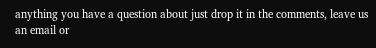anything you have a question about just drop it in the comments, leave us an email or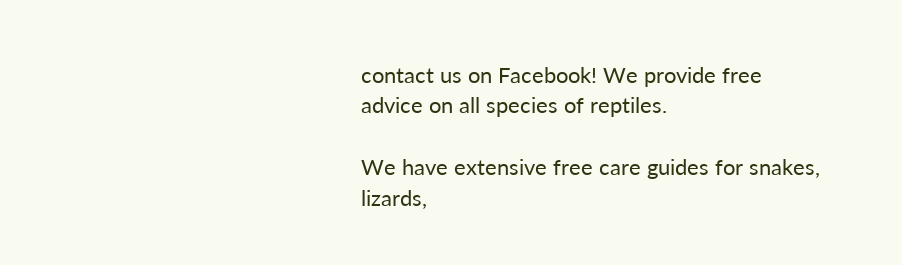contact us on Facebook! We provide free advice on all species of reptiles.

We have extensive free care guides for snakes, lizards,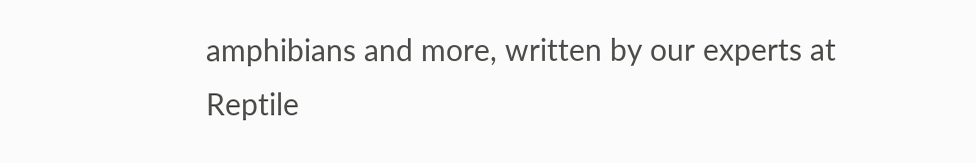amphibians and more, written by our experts at Reptile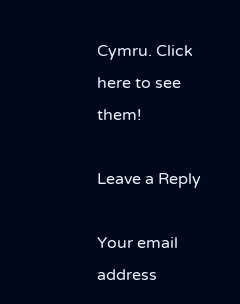Cymru. Click here to see them!

Leave a Reply

Your email address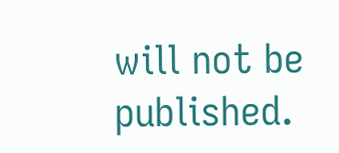will not be published.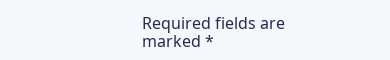Required fields are marked *